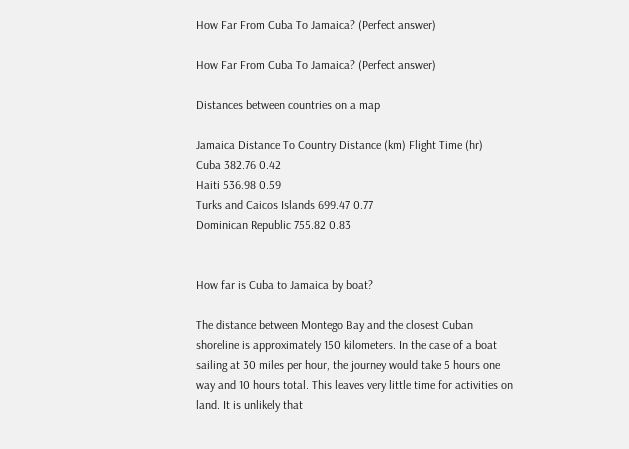How Far From Cuba To Jamaica? (Perfect answer)

How Far From Cuba To Jamaica? (Perfect answer)

Distances between countries on a map

Jamaica Distance To Country Distance (km) Flight Time (hr)
Cuba 382.76 0.42
Haiti 536.98 0.59
Turks and Caicos Islands 699.47 0.77
Dominican Republic 755.82 0.83


How far is Cuba to Jamaica by boat?

The distance between Montego Bay and the closest Cuban shoreline is approximately 150 kilometers. In the case of a boat sailing at 30 miles per hour, the journey would take 5 hours one way and 10 hours total. This leaves very little time for activities on land. It is unlikely that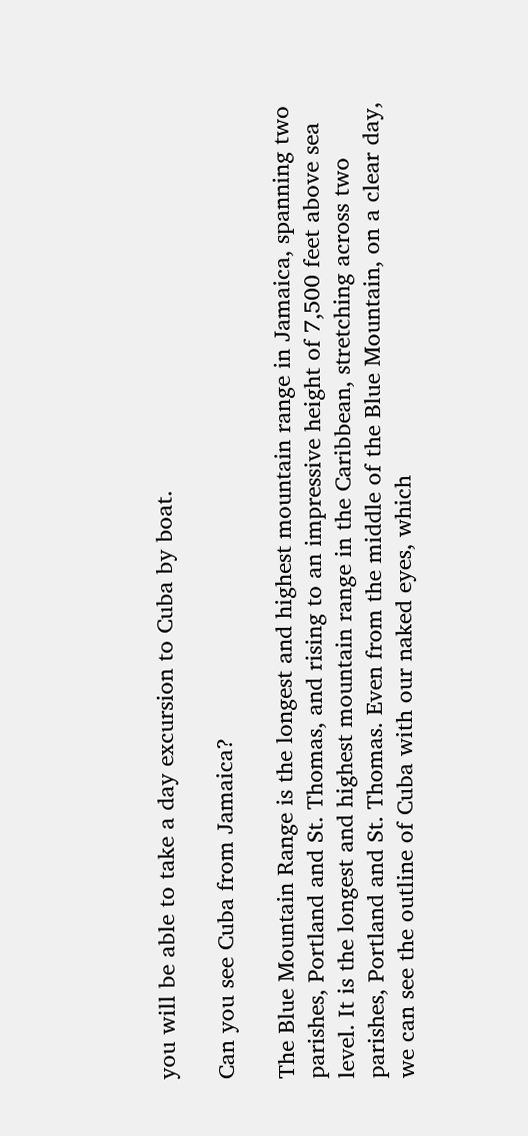you will be able to take a day excursion to Cuba by boat.

Can you see Cuba from Jamaica?

The Blue Mountain Range is the longest and highest mountain range in Jamaica, spanning two parishes, Portland and St. Thomas, and rising to an impressive height of 7,500 feet above sea level. It is the longest and highest mountain range in the Caribbean, stretching across two parishes, Portland and St. Thomas. Even from the middle of the Blue Mountain, on a clear day, we can see the outline of Cuba with our naked eyes, which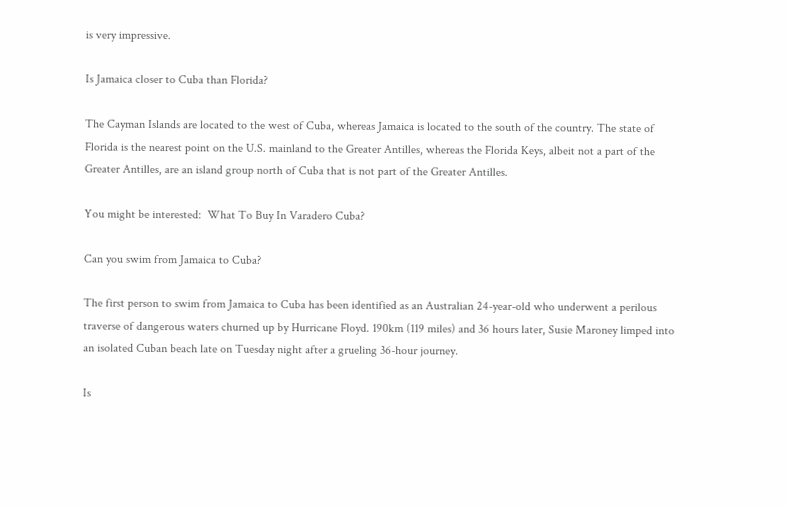is very impressive.

Is Jamaica closer to Cuba than Florida?

The Cayman Islands are located to the west of Cuba, whereas Jamaica is located to the south of the country. The state of Florida is the nearest point on the U.S. mainland to the Greater Antilles, whereas the Florida Keys, albeit not a part of the Greater Antilles, are an island group north of Cuba that is not part of the Greater Antilles.

You might be interested:  What To Buy In Varadero Cuba?

Can you swim from Jamaica to Cuba?

The first person to swim from Jamaica to Cuba has been identified as an Australian 24-year-old who underwent a perilous traverse of dangerous waters churned up by Hurricane Floyd. 190km (119 miles) and 36 hours later, Susie Maroney limped into an isolated Cuban beach late on Tuesday night after a grueling 36-hour journey.

Is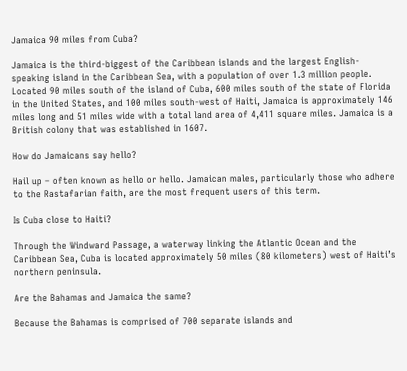Jamaica 90 miles from Cuba?

Jamaica is the third-biggest of the Caribbean islands and the largest English-speaking island in the Caribbean Sea, with a population of over 1.3 million people. Located 90 miles south of the island of Cuba, 600 miles south of the state of Florida in the United States, and 100 miles south-west of Haiti, Jamaica is approximately 146 miles long and 51 miles wide with a total land area of 4,411 square miles. Jamaica is a British colony that was established in 1607.

How do Jamaicans say hello?

Hail up – often known as hello or hello. Jamaican males, particularly those who adhere to the Rastafarian faith, are the most frequent users of this term.

Is Cuba close to Haiti?

Through the Windward Passage, a waterway linking the Atlantic Ocean and the Caribbean Sea, Cuba is located approximately 50 miles (80 kilometers) west of Haiti’s northern peninsula.

Are the Bahamas and Jamaica the same?

Because the Bahamas is comprised of 700 separate islands and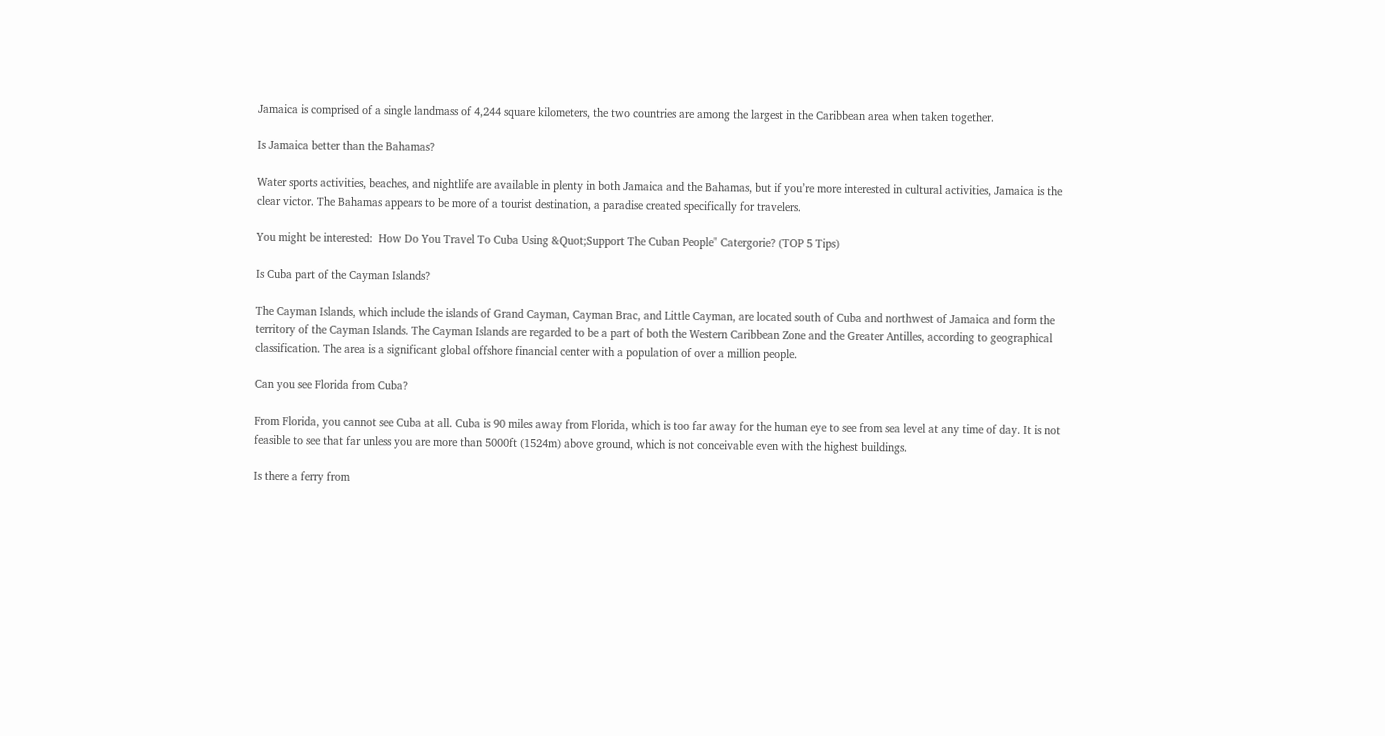Jamaica is comprised of a single landmass of 4,244 square kilometers, the two countries are among the largest in the Caribbean area when taken together.

Is Jamaica better than the Bahamas?

Water sports activities, beaches, and nightlife are available in plenty in both Jamaica and the Bahamas, but if you’re more interested in cultural activities, Jamaica is the clear victor. The Bahamas appears to be more of a tourist destination, a paradise created specifically for travelers.

You might be interested:  How Do You Travel To Cuba Using &Quot;Support The Cuban People" Catergorie? (TOP 5 Tips)

Is Cuba part of the Cayman Islands?

The Cayman Islands, which include the islands of Grand Cayman, Cayman Brac, and Little Cayman, are located south of Cuba and northwest of Jamaica and form the territory of the Cayman Islands. The Cayman Islands are regarded to be a part of both the Western Caribbean Zone and the Greater Antilles, according to geographical classification. The area is a significant global offshore financial center with a population of over a million people.

Can you see Florida from Cuba?

From Florida, you cannot see Cuba at all. Cuba is 90 miles away from Florida, which is too far away for the human eye to see from sea level at any time of day. It is not feasible to see that far unless you are more than 5000ft (1524m) above ground, which is not conceivable even with the highest buildings.

Is there a ferry from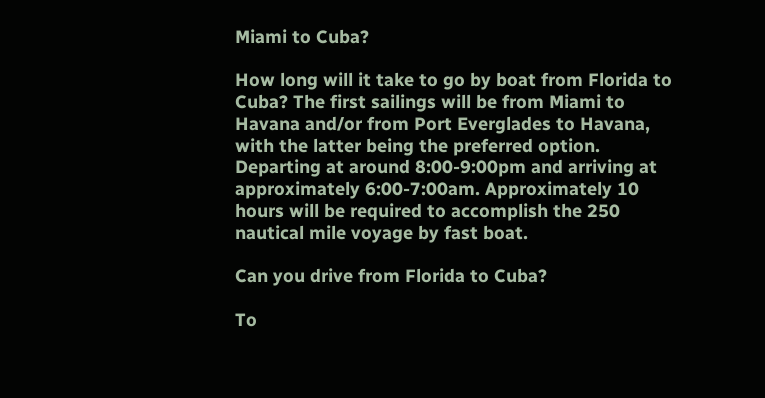Miami to Cuba?

How long will it take to go by boat from Florida to Cuba? The first sailings will be from Miami to Havana and/or from Port Everglades to Havana, with the latter being the preferred option. Departing at around 8:00-9:00pm and arriving at approximately 6:00-7:00am. Approximately 10 hours will be required to accomplish the 250 nautical mile voyage by fast boat.

Can you drive from Florida to Cuba?

To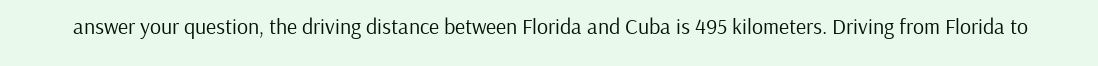answer your question, the driving distance between Florida and Cuba is 495 kilometers. Driving from Florida to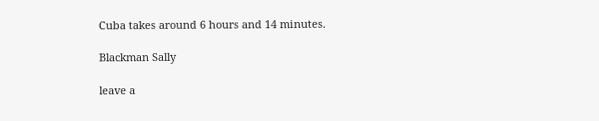Cuba takes around 6 hours and 14 minutes.

Blackman Sally

leave a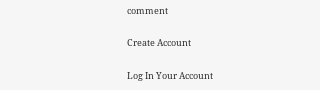comment

Create Account

Log In Your Account